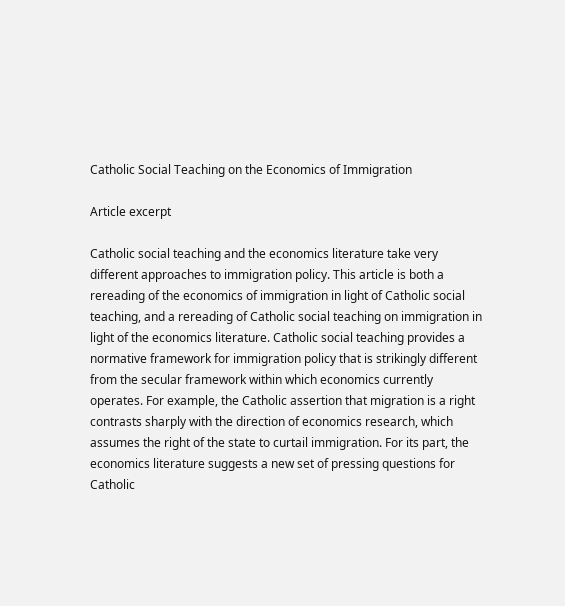Catholic Social Teaching on the Economics of Immigration

Article excerpt

Catholic social teaching and the economics literature take very different approaches to immigration policy. This article is both a rereading of the economics of immigration in light of Catholic social teaching, and a rereading of Catholic social teaching on immigration in light of the economics literature. Catholic social teaching provides a normative framework for immigration policy that is strikingly different from the secular framework within which economics currently operates. For example, the Catholic assertion that migration is a right contrasts sharply with the direction of economics research, which assumes the right of the state to curtail immigration. For its part, the economics literature suggests a new set of pressing questions for Catholic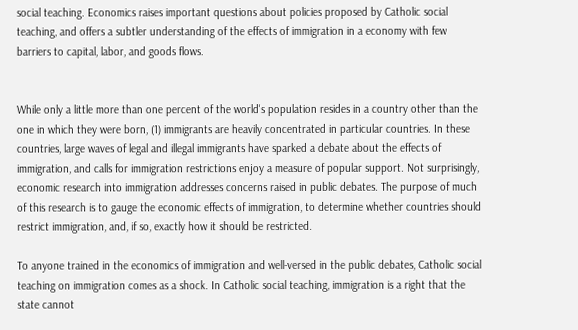social teaching. Economics raises important questions about policies proposed by Catholic social teaching, and offers a subtler understanding of the effects of immigration in a economy with few barriers to capital, labor, and goods flows.


While only a little more than one percent of the world's population resides in a country other than the one in which they were born, (1) immigrants are heavily concentrated in particular countries. In these countries, large waves of legal and illegal immigrants have sparked a debate about the effects of immigration, and calls for immigration restrictions enjoy a measure of popular support. Not surprisingly, economic research into immigration addresses concerns raised in public debates. The purpose of much of this research is to gauge the economic effects of immigration, to determine whether countries should restrict immigration, and, if so, exactly how it should be restricted.

To anyone trained in the economics of immigration and well-versed in the public debates, Catholic social teaching on immigration comes as a shock. In Catholic social teaching, immigration is a right that the state cannot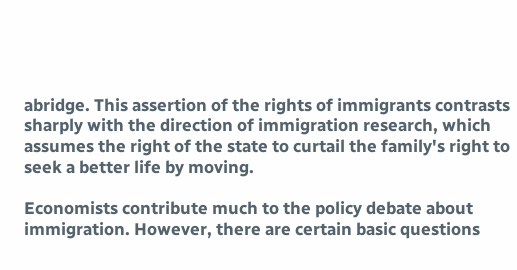abridge. This assertion of the rights of immigrants contrasts sharply with the direction of immigration research, which assumes the right of the state to curtail the family's right to seek a better life by moving.

Economists contribute much to the policy debate about immigration. However, there are certain basic questions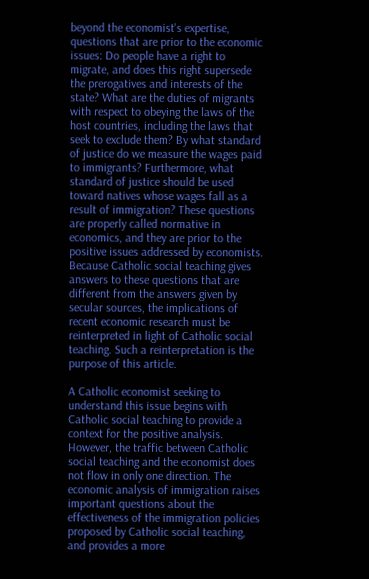beyond the economist's expertise, questions that are prior to the economic issues: Do people have a right to migrate, and does this right supersede the prerogatives and interests of the state? What are the duties of migrants with respect to obeying the laws of the host countries, including the laws that seek to exclude them? By what standard of justice do we measure the wages paid to immigrants? Furthermore, what standard of justice should be used toward natives whose wages fall as a result of immigration? These questions are properly called normative in economics, and they are prior to the positive issues addressed by economists. Because Catholic social teaching gives answers to these questions that are different from the answers given by secular sources, the implications of recent economic research must be reinterpreted in light of Catholic social teaching. Such a reinterpretation is the purpose of this article.

A Catholic economist seeking to understand this issue begins with Catholic social teaching to provide a context for the positive analysis. However, the traffic between Catholic social teaching and the economist does not flow in only one direction. The economic analysis of immigration raises important questions about the effectiveness of the immigration policies proposed by Catholic social teaching, and provides a more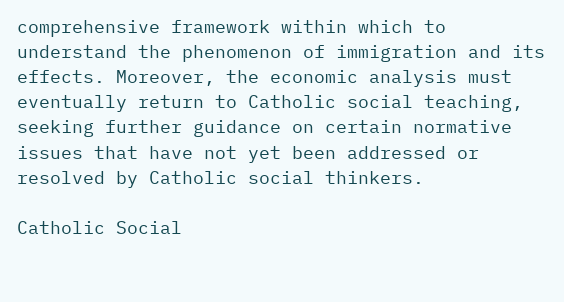comprehensive framework within which to understand the phenomenon of immigration and its effects. Moreover, the economic analysis must eventually return to Catholic social teaching, seeking further guidance on certain normative issues that have not yet been addressed or resolved by Catholic social thinkers.

Catholic Social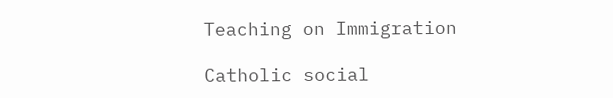Teaching on Immigration

Catholic social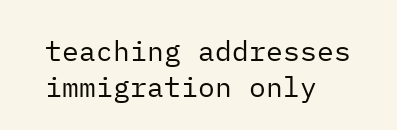teaching addresses immigration only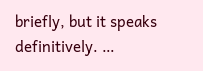briefly, but it speaks definitively. …